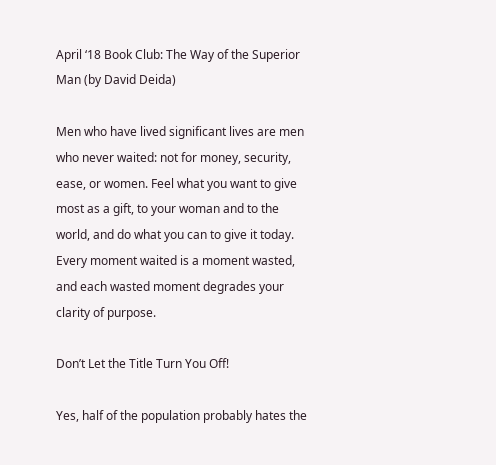April ‘18 Book Club: The Way of the Superior Man (by David Deida)

Men who have lived significant lives are men who never waited: not for money, security, ease, or women. Feel what you want to give most as a gift, to your woman and to the world, and do what you can to give it today. Every moment waited is a moment wasted, and each wasted moment degrades your clarity of purpose.

Don’t Let the Title Turn You Off!

Yes, half of the population probably hates the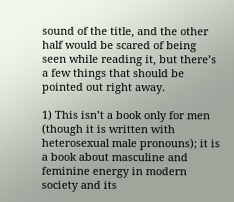sound of the title, and the other half would be scared of being seen while reading it, but there’s a few things that should be pointed out right away.

1) This isn’t a book only for men (though it is written with heterosexual male pronouns); it is a book about masculine and feminine energy in modern society and its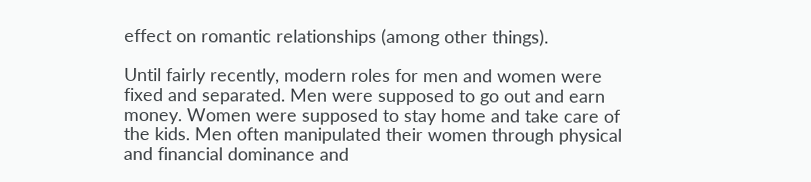effect on romantic relationships (among other things).

Until fairly recently, modern roles for men and women were fixed and separated. Men were supposed to go out and earn money. Women were supposed to stay home and take care of the kids. Men often manipulated their women through physical and financial dominance and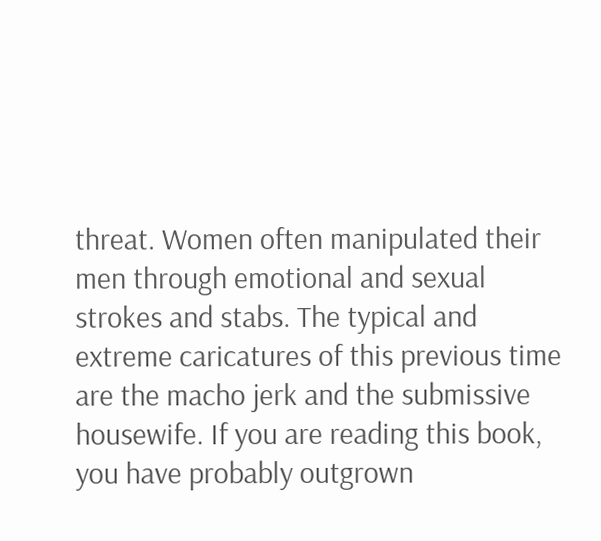threat. Women often manipulated their men through emotional and sexual strokes and stabs. The typical and extreme caricatures of this previous time are the macho jerk and the submissive housewife. If you are reading this book, you have probably outgrown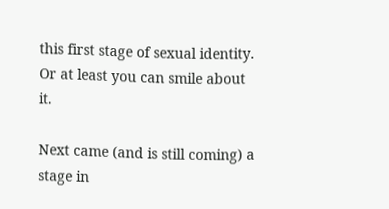this first stage of sexual identity. Or at least you can smile about it.

Next came (and is still coming) a stage in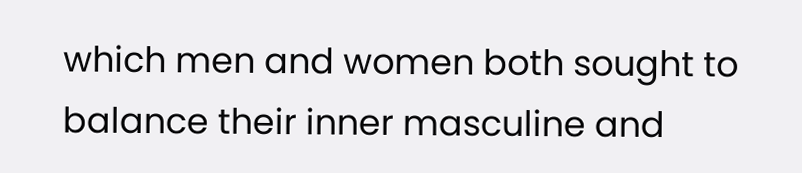which men and women both sought to balance their inner masculine and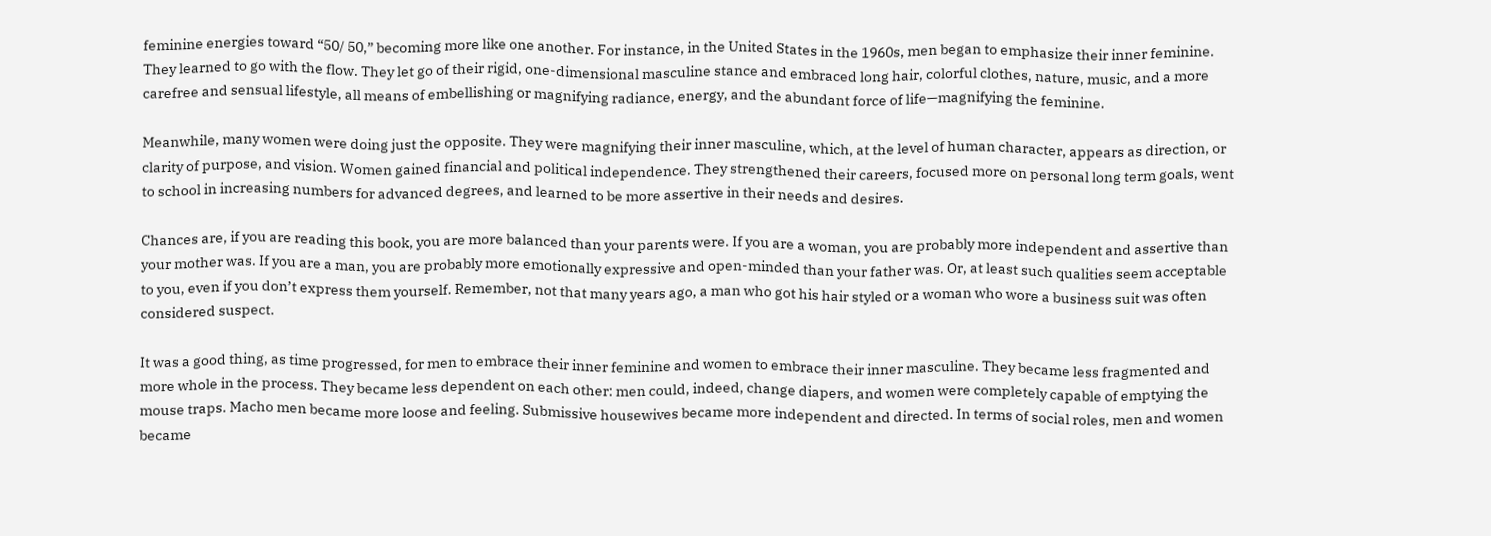feminine energies toward “50/ 50,” becoming more like one another. For instance, in the United States in the 1960s, men began to emphasize their inner feminine. They learned to go with the flow. They let go of their rigid, one-dimensional masculine stance and embraced long hair, colorful clothes, nature, music, and a more carefree and sensual lifestyle, all means of embellishing or magnifying radiance, energy, and the abundant force of life—magnifying the feminine.

Meanwhile, many women were doing just the opposite. They were magnifying their inner masculine, which, at the level of human character, appears as direction, or clarity of purpose, and vision. Women gained financial and political independence. They strengthened their careers, focused more on personal long term goals, went to school in increasing numbers for advanced degrees, and learned to be more assertive in their needs and desires.

Chances are, if you are reading this book, you are more balanced than your parents were. If you are a woman, you are probably more independent and assertive than your mother was. If you are a man, you are probably more emotionally expressive and open-minded than your father was. Or, at least such qualities seem acceptable to you, even if you don’t express them yourself. Remember, not that many years ago, a man who got his hair styled or a woman who wore a business suit was often considered suspect.

It was a good thing, as time progressed, for men to embrace their inner feminine and women to embrace their inner masculine. They became less fragmented and more whole in the process. They became less dependent on each other: men could, indeed, change diapers, and women were completely capable of emptying the mouse traps. Macho men became more loose and feeling. Submissive housewives became more independent and directed. In terms of social roles, men and women became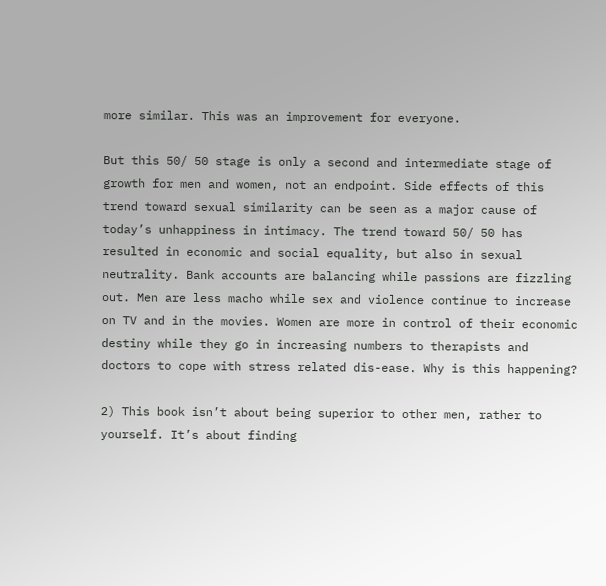more similar. This was an improvement for everyone.

But this 50/ 50 stage is only a second and intermediate stage of growth for men and women, not an endpoint. Side effects of this trend toward sexual similarity can be seen as a major cause of today’s unhappiness in intimacy. The trend toward 50/ 50 has resulted in economic and social equality, but also in sexual neutrality. Bank accounts are balancing while passions are fizzling out. Men are less macho while sex and violence continue to increase on TV and in the movies. Women are more in control of their economic destiny while they go in increasing numbers to therapists and doctors to cope with stress related dis-ease. Why is this happening?

2) This book isn’t about being superior to other men, rather to yourself. It’s about finding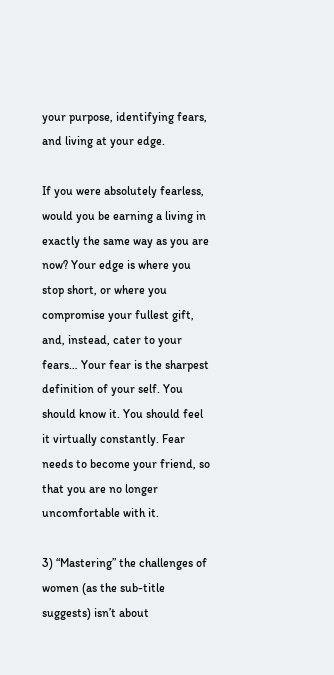your purpose, identifying fears, and living at your edge.

If you were absolutely fearless, would you be earning a living in exactly the same way as you are now? Your edge is where you stop short, or where you compromise your fullest gift, and, instead, cater to your fears… Your fear is the sharpest definition of your self. You should know it. You should feel it virtually constantly. Fear needs to become your friend, so that you are no longer uncomfortable with it.

3) “Mastering” the challenges of women (as the sub-title suggests) isn’t about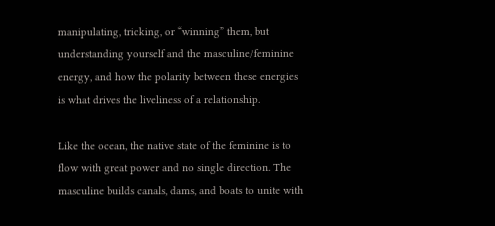manipulating, tricking, or “winning” them, but understanding yourself and the masculine/feminine energy, and how the polarity between these energies is what drives the liveliness of a relationship.

Like the ocean, the native state of the feminine is to flow with great power and no single direction. The masculine builds canals, dams, and boats to unite with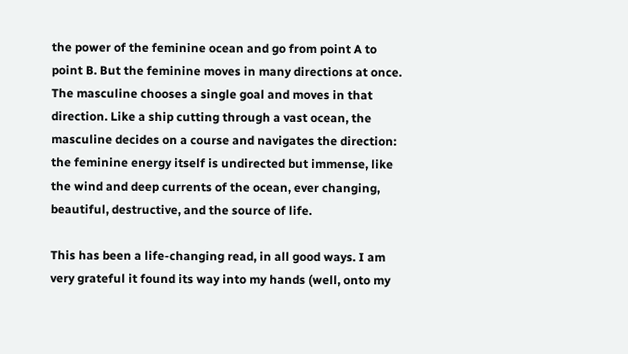the power of the feminine ocean and go from point A to point B. But the feminine moves in many directions at once. The masculine chooses a single goal and moves in that direction. Like a ship cutting through a vast ocean, the masculine decides on a course and navigates the direction: the feminine energy itself is undirected but immense, like the wind and deep currents of the ocean, ever changing, beautiful, destructive, and the source of life.

This has been a life-changing read, in all good ways. I am very grateful it found its way into my hands (well, onto my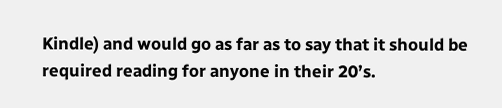Kindle) and would go as far as to say that it should be required reading for anyone in their 20’s.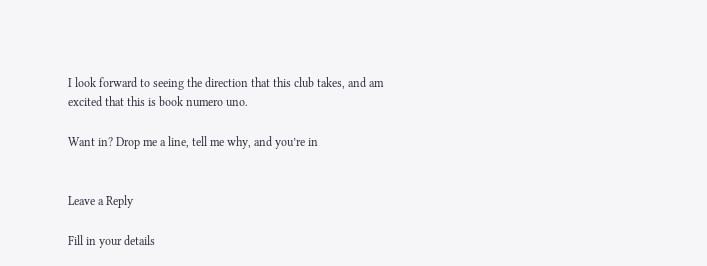I look forward to seeing the direction that this club takes, and am excited that this is book numero uno.

Want in? Drop me a line, tell me why, and you’re in


Leave a Reply

Fill in your details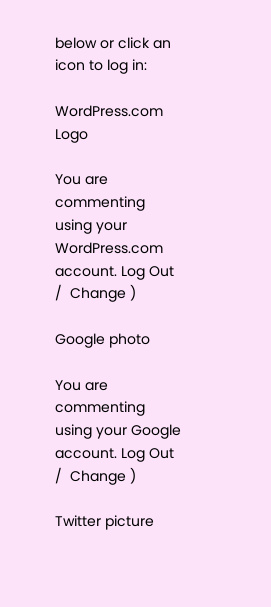below or click an icon to log in:

WordPress.com Logo

You are commenting using your WordPress.com account. Log Out /  Change )

Google photo

You are commenting using your Google account. Log Out /  Change )

Twitter picture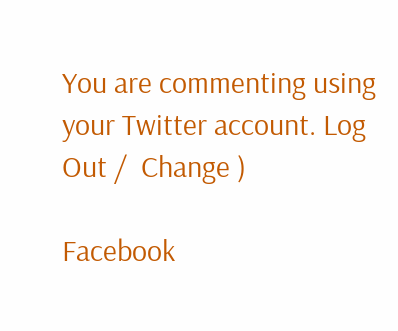You are commenting using your Twitter account. Log Out /  Change )

Facebook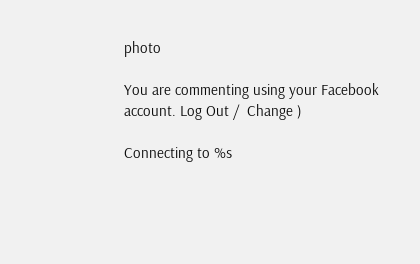photo

You are commenting using your Facebook account. Log Out /  Change )

Connecting to %s